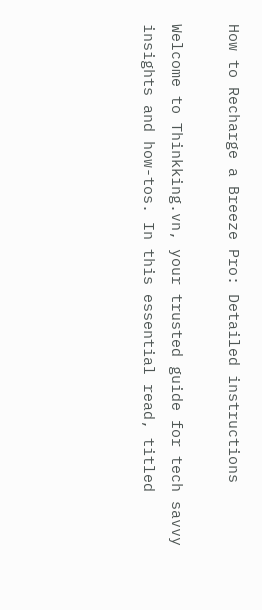How to Recharge a Breeze Pro: Detailed instructions

Welcome to Thinkking.vn, your trusted guide for tech savvy insights and how-tos. In this essential read, titled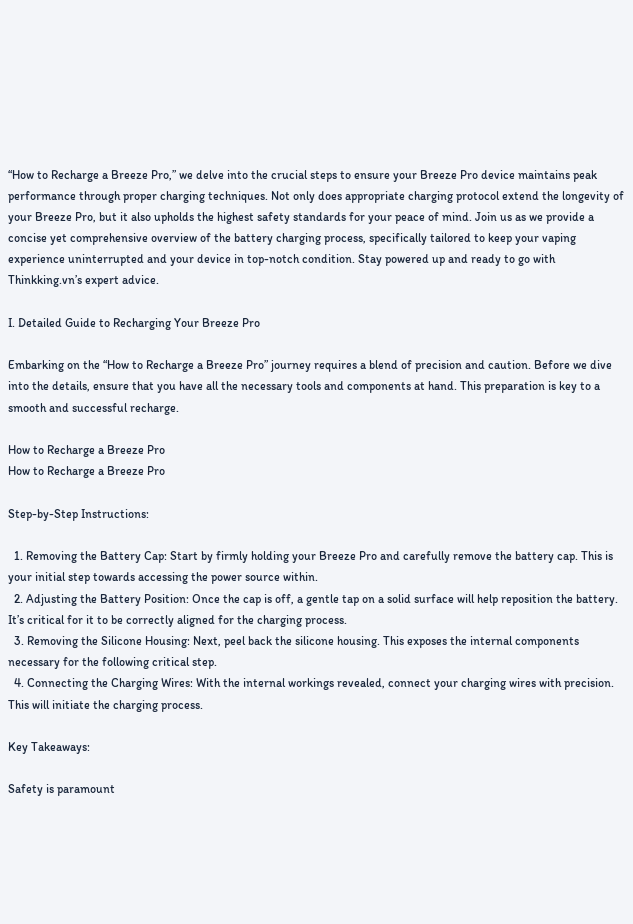“How to Recharge a Breeze Pro,” we delve into the crucial steps to ensure your Breeze Pro device maintains peak performance through proper charging techniques. Not only does appropriate charging protocol extend the longevity of your Breeze Pro, but it also upholds the highest safety standards for your peace of mind. Join us as we provide a concise yet comprehensive overview of the battery charging process, specifically tailored to keep your vaping experience uninterrupted and your device in top-notch condition. Stay powered up and ready to go with Thinkking.vn’s expert advice.

I. Detailed Guide to Recharging Your Breeze Pro

Embarking on the “How to Recharge a Breeze Pro” journey requires a blend of precision and caution. Before we dive into the details, ensure that you have all the necessary tools and components at hand. This preparation is key to a smooth and successful recharge.

How to Recharge a Breeze Pro
How to Recharge a Breeze Pro

Step-by-Step Instructions:

  1. Removing the Battery Cap: Start by firmly holding your Breeze Pro and carefully remove the battery cap. This is your initial step towards accessing the power source within.
  2. Adjusting the Battery Position: Once the cap is off, a gentle tap on a solid surface will help reposition the battery. It’s critical for it to be correctly aligned for the charging process.
  3. Removing the Silicone Housing: Next, peel back the silicone housing. This exposes the internal components necessary for the following critical step.
  4. Connecting the Charging Wires: With the internal workings revealed, connect your charging wires with precision. This will initiate the charging process.

Key Takeaways:

Safety is paramount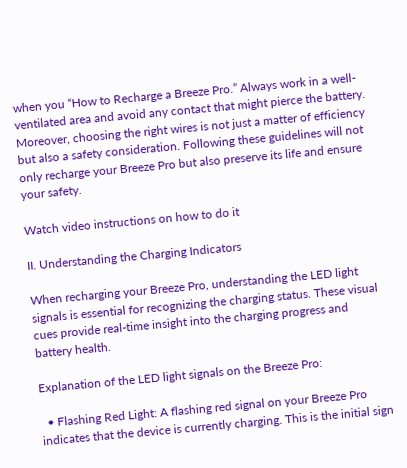when you “How to Recharge a Breeze Pro.” Always work in a well-ventilated area and avoid any contact that might pierce the battery. Moreover, choosing the right wires is not just a matter of efficiency but also a safety consideration. Following these guidelines will not only recharge your Breeze Pro but also preserve its life and ensure your safety.

Watch video instructions on how to do it

II. Understanding the Charging Indicators

When recharging your Breeze Pro, understanding the LED light signals is essential for recognizing the charging status. These visual cues provide real-time insight into the charging progress and battery health.

Explanation of the LED light signals on the Breeze Pro:

  • Flashing Red Light: A flashing red signal on your Breeze Pro indicates that the device is currently charging. This is the initial sign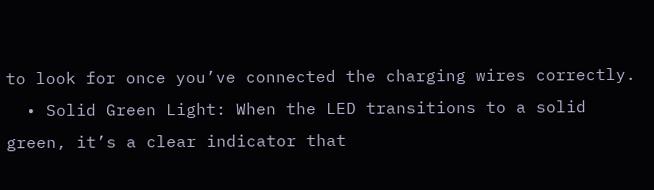to look for once you’ve connected the charging wires correctly.
  • Solid Green Light: When the LED transitions to a solid green, it’s a clear indicator that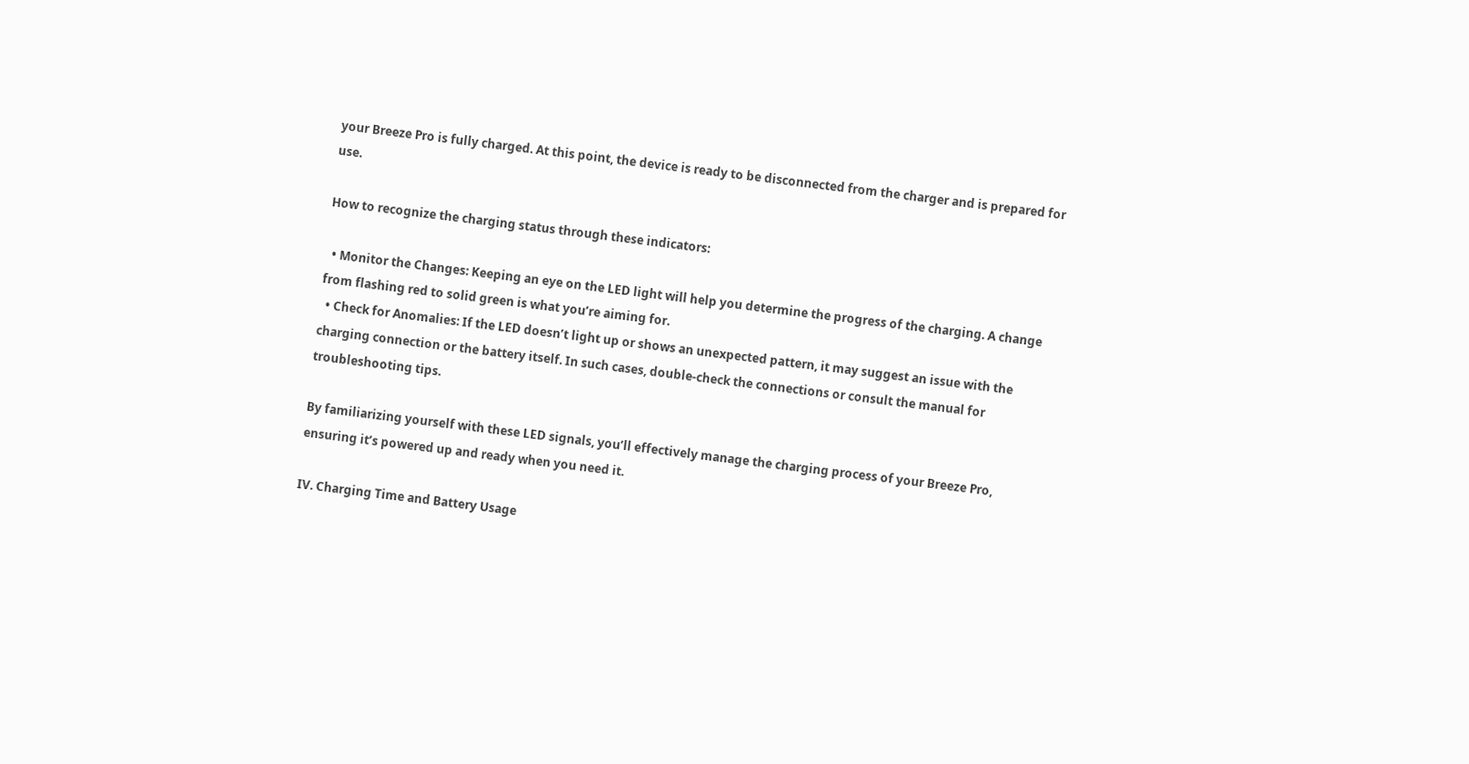your Breeze Pro is fully charged. At this point, the device is ready to be disconnected from the charger and is prepared for use.

How to recognize the charging status through these indicators:

  • Monitor the Changes: Keeping an eye on the LED light will help you determine the progress of the charging. A change from flashing red to solid green is what you’re aiming for.
  • Check for Anomalies: If the LED doesn’t light up or shows an unexpected pattern, it may suggest an issue with the charging connection or the battery itself. In such cases, double-check the connections or consult the manual for troubleshooting tips.

By familiarizing yourself with these LED signals, you’ll effectively manage the charging process of your Breeze Pro, ensuring it’s powered up and ready when you need it.

IV. Charging Time and Battery Usage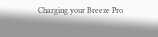Charging your Breeze Pro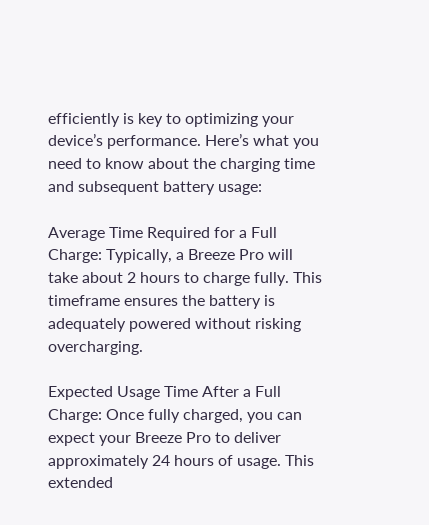efficiently is key to optimizing your device’s performance. Here’s what you need to know about the charging time and subsequent battery usage:

Average Time Required for a Full Charge: Typically, a Breeze Pro will take about 2 hours to charge fully. This timeframe ensures the battery is adequately powered without risking overcharging.

Expected Usage Time After a Full Charge: Once fully charged, you can expect your Breeze Pro to deliver approximately 24 hours of usage. This extended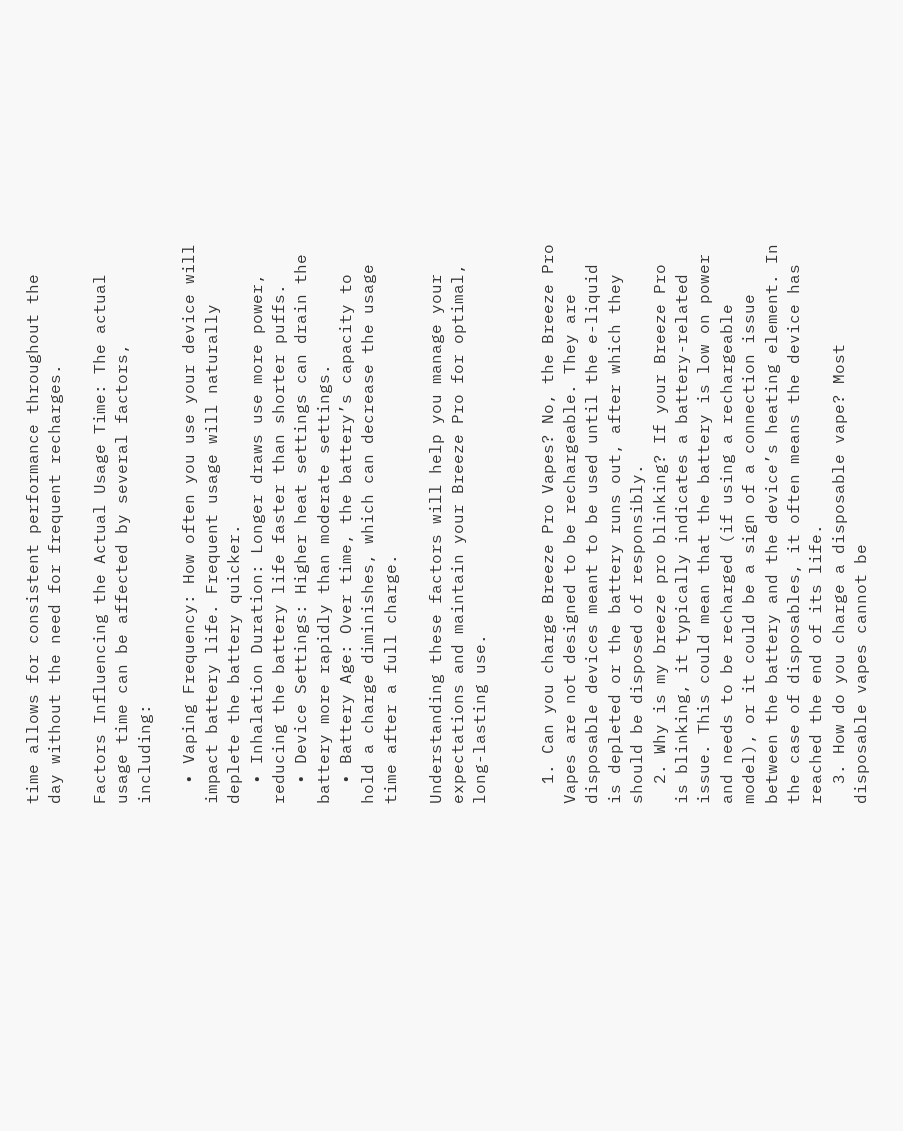time allows for consistent performance throughout the day without the need for frequent recharges.

Factors Influencing the Actual Usage Time: The actual usage time can be affected by several factors, including:

  • Vaping Frequency: How often you use your device will impact battery life. Frequent usage will naturally deplete the battery quicker.
  • Inhalation Duration: Longer draws use more power, reducing the battery life faster than shorter puffs.
  • Device Settings: Higher heat settings can drain the battery more rapidly than moderate settings.
  • Battery Age: Over time, the battery’s capacity to hold a charge diminishes, which can decrease the usage time after a full charge.

Understanding these factors will help you manage your expectations and maintain your Breeze Pro for optimal, long-lasting use.


  1. Can you charge Breeze Pro Vapes? No, the Breeze Pro Vapes are not designed to be rechargeable. They are disposable devices meant to be used until the e-liquid is depleted or the battery runs out, after which they should be disposed of responsibly.
  2. Why is my breeze pro blinking? If your Breeze Pro is blinking, it typically indicates a battery-related issue. This could mean that the battery is low on power and needs to be recharged (if using a rechargeable model), or it could be a sign of a connection issue between the battery and the device’s heating element. In the case of disposables, it often means the device has reached the end of its life.
  3. How do you charge a disposable vape? Most disposable vapes cannot be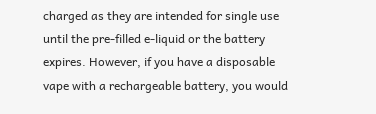charged as they are intended for single use until the pre-filled e-liquid or the battery expires. However, if you have a disposable vape with a rechargeable battery, you would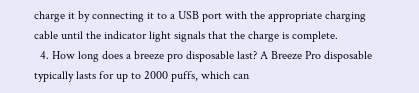charge it by connecting it to a USB port with the appropriate charging cable until the indicator light signals that the charge is complete.
  4. How long does a breeze pro disposable last? A Breeze Pro disposable typically lasts for up to 2000 puffs, which can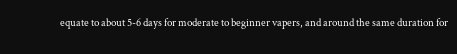equate to about 5-6 days for moderate to beginner vapers, and around the same duration for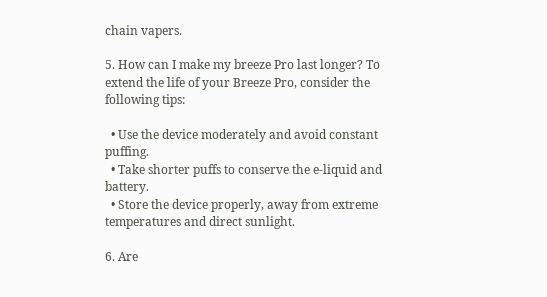chain vapers.

5. How can I make my breeze Pro last longer? To extend the life of your Breeze Pro, consider the following tips:

  • Use the device moderately and avoid constant puffing.
  • Take shorter puffs to conserve the e-liquid and battery.
  • Store the device properly, away from extreme temperatures and direct sunlight.

6. Are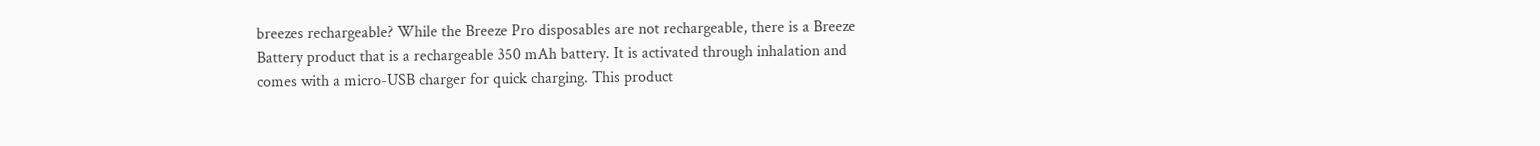breezes rechargeable? While the Breeze Pro disposables are not rechargeable, there is a Breeze Battery product that is a rechargeable 350 mAh battery. It is activated through inhalation and comes with a micro-USB charger for quick charging. This product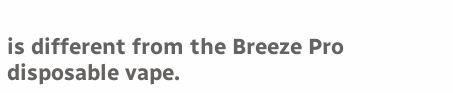is different from the Breeze Pro disposable vape.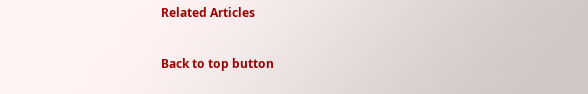Related Articles

Back to top button